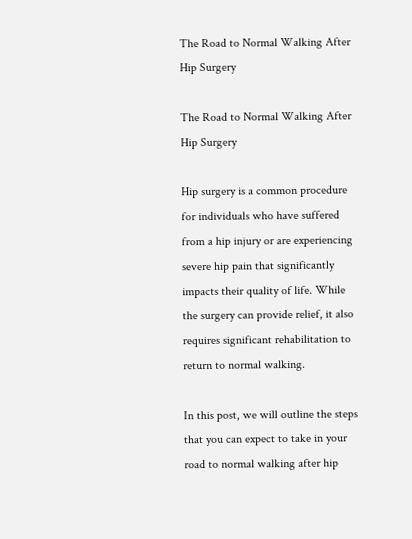The Road to Normal Walking After Hip Surgery

The Road to Normal Walking After Hip Surgery

Hip surgery is a common procedure for individuals who have suffered from a hip injury or are experiencing severe hip pain that significantly impacts their quality of life. While the surgery can provide relief, it also requires significant rehabilitation to return to normal walking.

In this post, we will outline the steps that you can expect to take in your road to normal walking after hip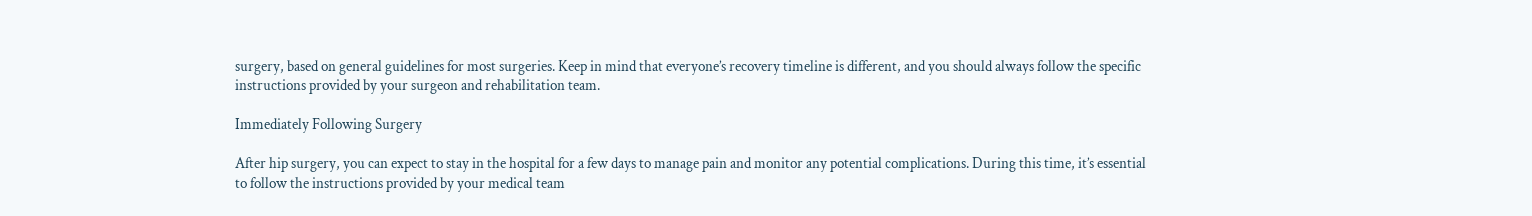surgery, based on general guidelines for most surgeries. Keep in mind that everyone’s recovery timeline is different, and you should always follow the specific instructions provided by your surgeon and rehabilitation team.

Immediately Following Surgery

After hip surgery, you can expect to stay in the hospital for a few days to manage pain and monitor any potential complications. During this time, it’s essential to follow the instructions provided by your medical team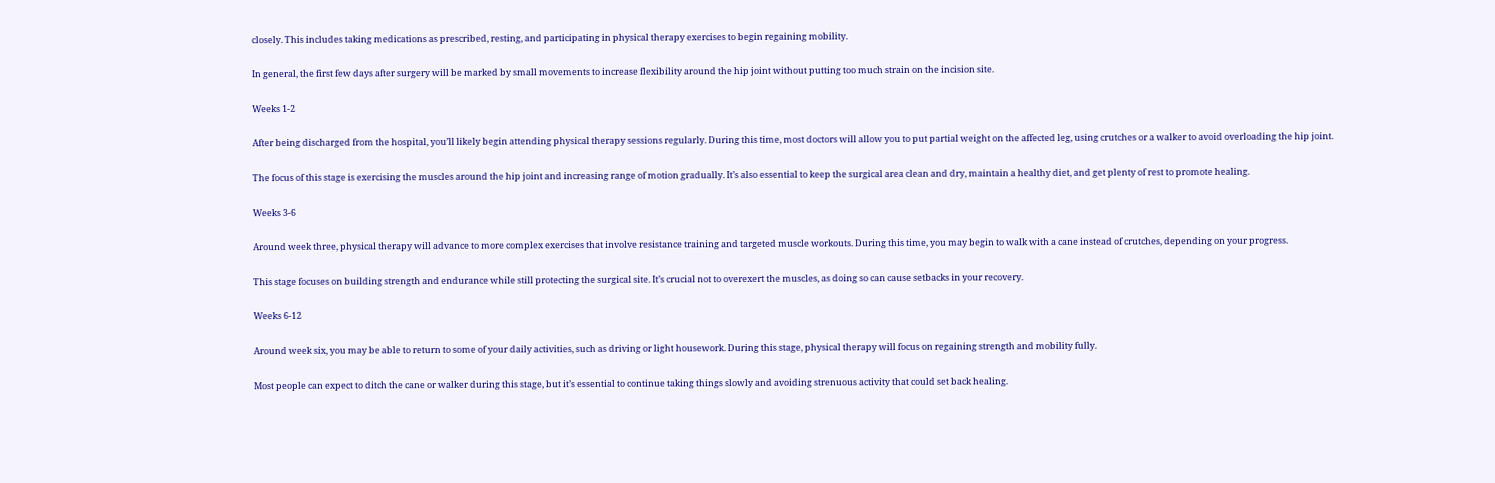closely. This includes taking medications as prescribed, resting, and participating in physical therapy exercises to begin regaining mobility.

In general, the first few days after surgery will be marked by small movements to increase flexibility around the hip joint without putting too much strain on the incision site.

Weeks 1-2

After being discharged from the hospital, you’ll likely begin attending physical therapy sessions regularly. During this time, most doctors will allow you to put partial weight on the affected leg, using crutches or a walker to avoid overloading the hip joint.

The focus of this stage is exercising the muscles around the hip joint and increasing range of motion gradually. It’s also essential to keep the surgical area clean and dry, maintain a healthy diet, and get plenty of rest to promote healing.

Weeks 3-6

Around week three, physical therapy will advance to more complex exercises that involve resistance training and targeted muscle workouts. During this time, you may begin to walk with a cane instead of crutches, depending on your progress.

This stage focuses on building strength and endurance while still protecting the surgical site. It’s crucial not to overexert the muscles, as doing so can cause setbacks in your recovery.

Weeks 6-12

Around week six, you may be able to return to some of your daily activities, such as driving or light housework. During this stage, physical therapy will focus on regaining strength and mobility fully.

Most people can expect to ditch the cane or walker during this stage, but it’s essential to continue taking things slowly and avoiding strenuous activity that could set back healing.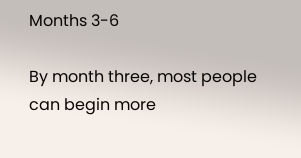Months 3-6

By month three, most people can begin more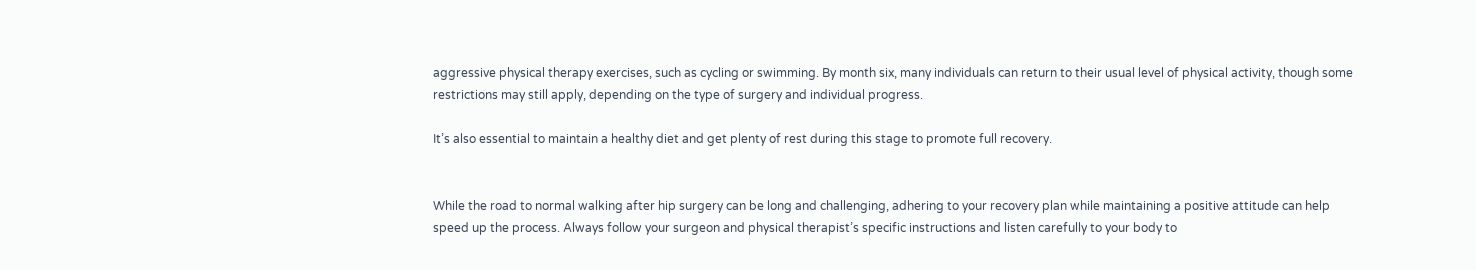aggressive physical therapy exercises, such as cycling or swimming. By month six, many individuals can return to their usual level of physical activity, though some restrictions may still apply, depending on the type of surgery and individual progress.

It’s also essential to maintain a healthy diet and get plenty of rest during this stage to promote full recovery.


While the road to normal walking after hip surgery can be long and challenging, adhering to your recovery plan while maintaining a positive attitude can help speed up the process. Always follow your surgeon and physical therapist’s specific instructions and listen carefully to your body to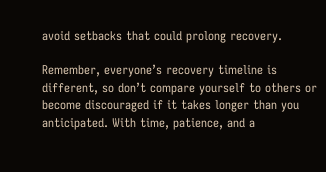avoid setbacks that could prolong recovery.

Remember, everyone’s recovery timeline is different, so don’t compare yourself to others or become discouraged if it takes longer than you anticipated. With time, patience, and a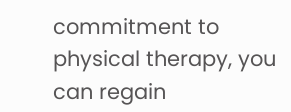commitment to physical therapy, you can regain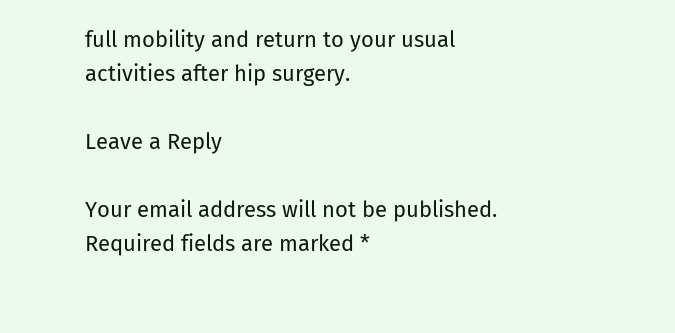full mobility and return to your usual activities after hip surgery.

Leave a Reply

Your email address will not be published. Required fields are marked *